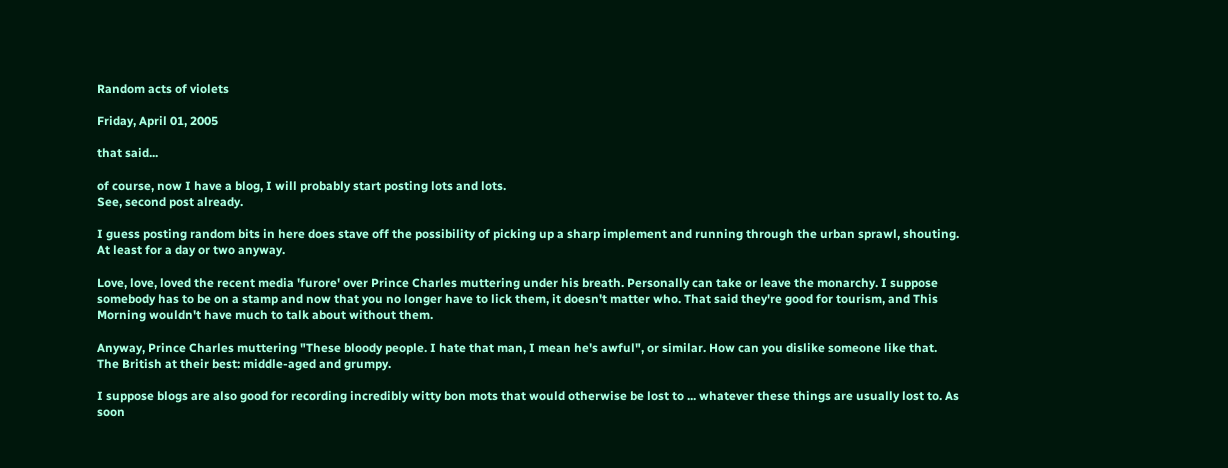Random acts of violets

Friday, April 01, 2005

that said...

of course, now I have a blog, I will probably start posting lots and lots.
See, second post already.

I guess posting random bits in here does stave off the possibility of picking up a sharp implement and running through the urban sprawl, shouting. At least for a day or two anyway.

Love, love, loved the recent media 'furore' over Prince Charles muttering under his breath. Personally can take or leave the monarchy. I suppose somebody has to be on a stamp and now that you no longer have to lick them, it doesn't matter who. That said they're good for tourism, and This Morning wouldn't have much to talk about without them.

Anyway, Prince Charles muttering "These bloody people. I hate that man, I mean he's awful", or similar. How can you dislike someone like that. The British at their best: middle-aged and grumpy.

I suppose blogs are also good for recording incredibly witty bon mots that would otherwise be lost to ... whatever these things are usually lost to. As soon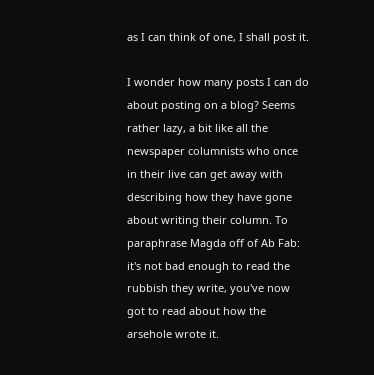as I can think of one, I shall post it.

I wonder how many posts I can do about posting on a blog? Seems rather lazy, a bit like all the newspaper columnists who once in their live can get away with describing how they have gone about writing their column. To paraphrase Magda off of Ab Fab: it's not bad enough to read the rubbish they write, you've now got to read about how the arsehole wrote it.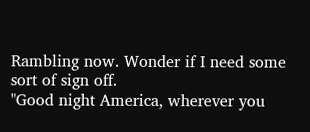Rambling now. Wonder if I need some sort of sign off.
"Good night America, wherever you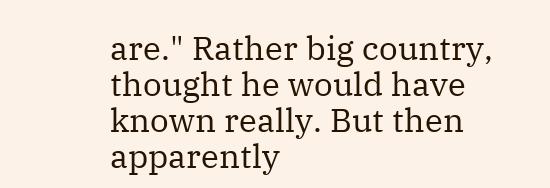are." Rather big country, thought he would have known really. But then apparently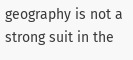geography is not a strong suit in the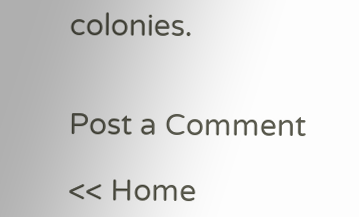colonies.


Post a Comment

<< Home